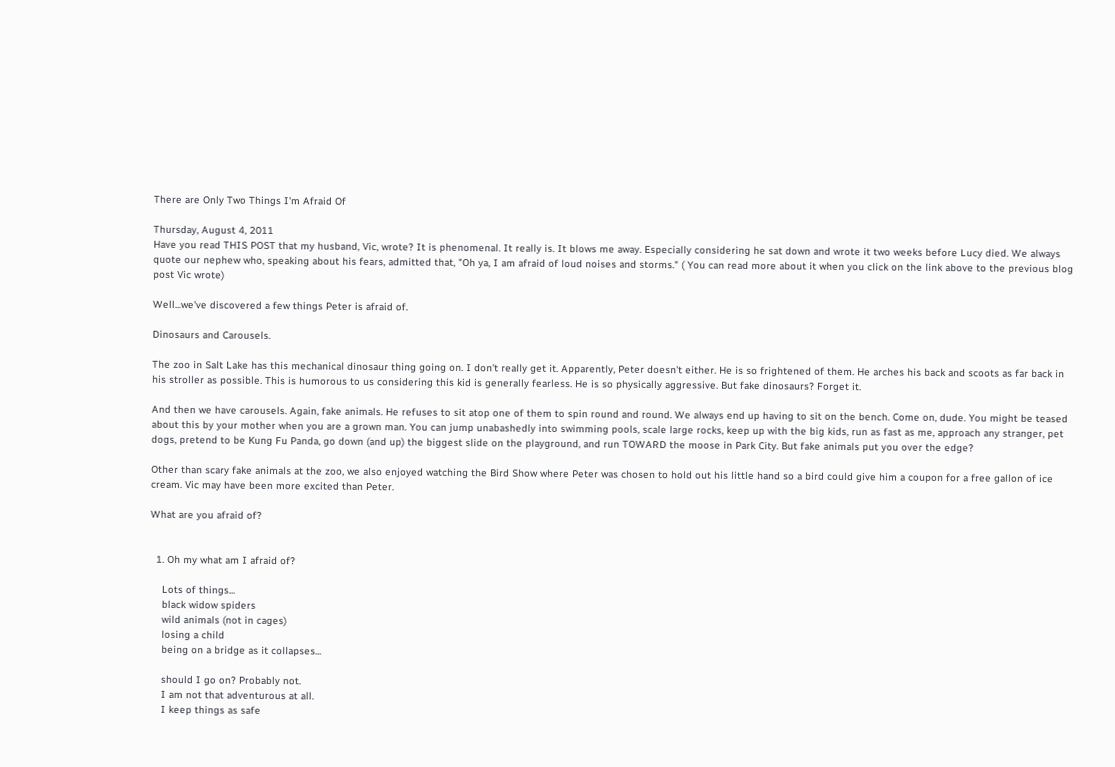There are Only Two Things I'm Afraid Of

Thursday, August 4, 2011
Have you read THIS POST that my husband, Vic, wrote? It is phenomenal. It really is. It blows me away. Especially considering he sat down and wrote it two weeks before Lucy died. We always quote our nephew who, speaking about his fears, admitted that, "Oh ya, I am afraid of loud noises and storms." ( You can read more about it when you click on the link above to the previous blog post Vic wrote)

Well...we've discovered a few things Peter is afraid of.

Dinosaurs and Carousels.

The zoo in Salt Lake has this mechanical dinosaur thing going on. I don't really get it. Apparently, Peter doesn't either. He is so frightened of them. He arches his back and scoots as far back in his stroller as possible. This is humorous to us considering this kid is generally fearless. He is so physically aggressive. But fake dinosaurs? Forget it.

And then we have carousels. Again, fake animals. He refuses to sit atop one of them to spin round and round. We always end up having to sit on the bench. Come on, dude. You might be teased about this by your mother when you are a grown man. You can jump unabashedly into swimming pools, scale large rocks, keep up with the big kids, run as fast as me, approach any stranger, pet dogs, pretend to be Kung Fu Panda, go down (and up) the biggest slide on the playground, and run TOWARD the moose in Park City. But fake animals put you over the edge?

Other than scary fake animals at the zoo, we also enjoyed watching the Bird Show where Peter was chosen to hold out his little hand so a bird could give him a coupon for a free gallon of ice cream. Vic may have been more excited than Peter.

What are you afraid of?


  1. Oh my what am I afraid of?

    Lots of things...
    black widow spiders
    wild animals (not in cages)
    losing a child
    being on a bridge as it collapses...

    should I go on? Probably not.
    I am not that adventurous at all.
    I keep things as safe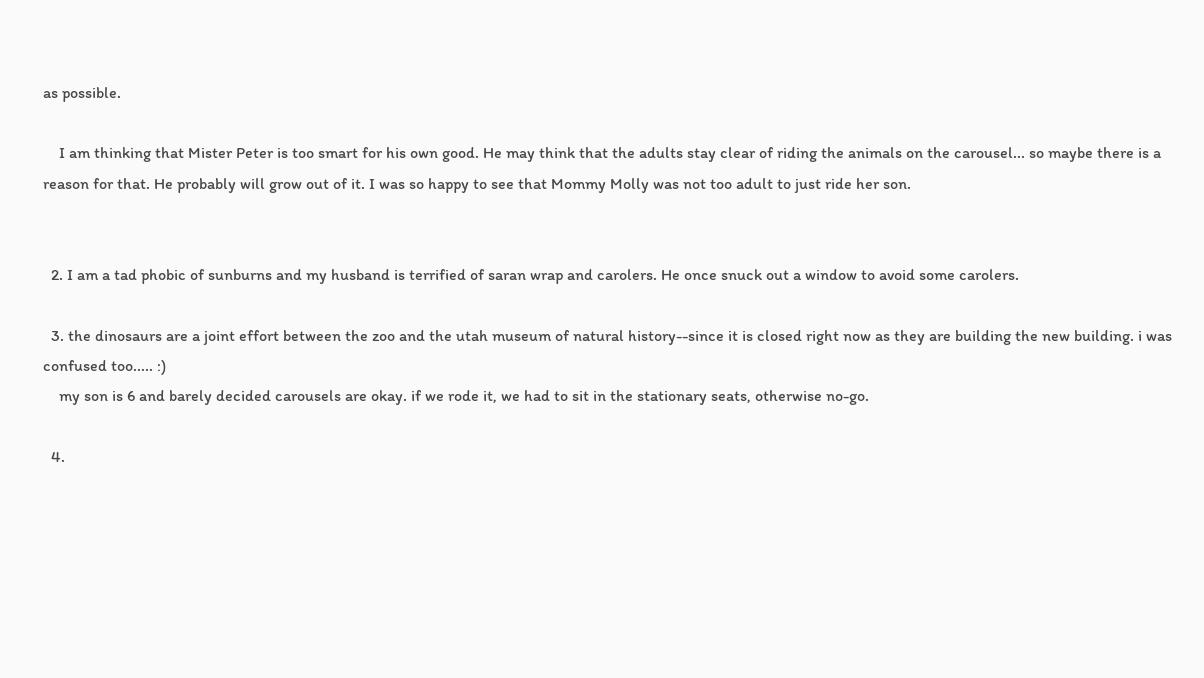as possible.

    I am thinking that Mister Peter is too smart for his own good. He may think that the adults stay clear of riding the animals on the carousel... so maybe there is a reason for that. He probably will grow out of it. I was so happy to see that Mommy Molly was not too adult to just ride her son.


  2. I am a tad phobic of sunburns and my husband is terrified of saran wrap and carolers. He once snuck out a window to avoid some carolers.

  3. the dinosaurs are a joint effort between the zoo and the utah museum of natural history--since it is closed right now as they are building the new building. i was confused too..... :)
    my son is 6 and barely decided carousels are okay. if we rode it, we had to sit in the stationary seats, otherwise no-go.

  4.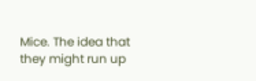Mice. The idea that they might run up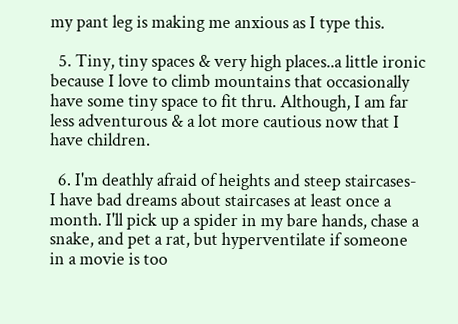my pant leg is making me anxious as I type this.

  5. Tiny, tiny spaces & very high places..a little ironic because I love to climb mountains that occasionally have some tiny space to fit thru. Although, I am far less adventurous & a lot more cautious now that I have children.

  6. I'm deathly afraid of heights and steep staircases- I have bad dreams about staircases at least once a month. I'll pick up a spider in my bare hands, chase a snake, and pet a rat, but hyperventilate if someone in a movie is too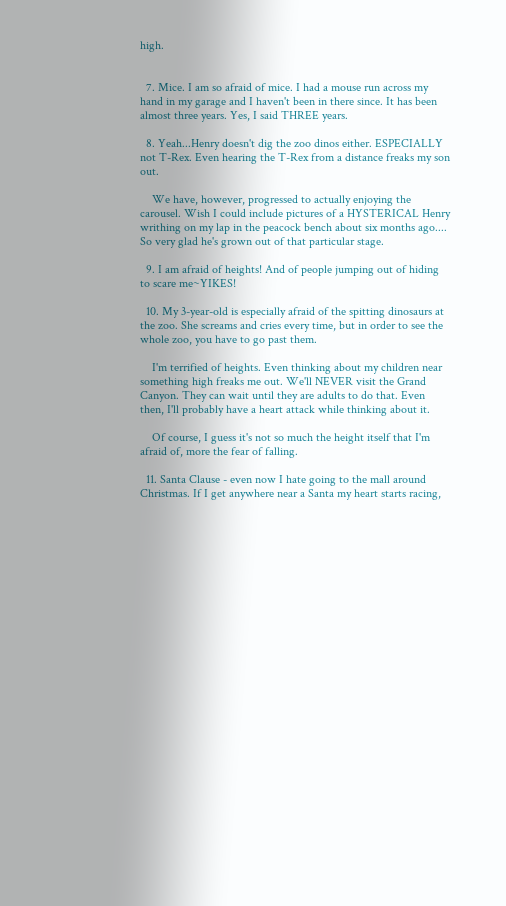high.


  7. Mice. I am so afraid of mice. I had a mouse run across my hand in my garage and I haven't been in there since. It has been almost three years. Yes, I said THREE years.

  8. Yeah...Henry doesn't dig the zoo dinos either. ESPECIALLY not T-Rex. Even hearing the T-Rex from a distance freaks my son out.

    We have, however, progressed to actually enjoying the carousel. Wish I could include pictures of a HYSTERICAL Henry writhing on my lap in the peacock bench about six months ago.... So very glad he's grown out of that particular stage.

  9. I am afraid of heights! And of people jumping out of hiding to scare me~YIKES!

  10. My 3-year-old is especially afraid of the spitting dinosaurs at the zoo. She screams and cries every time, but in order to see the whole zoo, you have to go past them.

    I'm terrified of heights. Even thinking about my children near something high freaks me out. We'll NEVER visit the Grand Canyon. They can wait until they are adults to do that. Even then, I'll probably have a heart attack while thinking about it.

    Of course, I guess it's not so much the height itself that I'm afraid of, more the fear of falling.

  11. Santa Clause - even now I hate going to the mall around Christmas. If I get anywhere near a Santa my heart starts racing,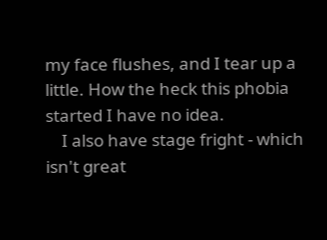my face flushes, and I tear up a little. How the heck this phobia started I have no idea.
    I also have stage fright - which isn't great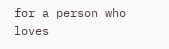for a person who loves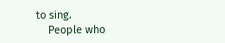to sing.
    People who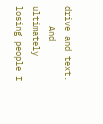drive and text.
    And ultimately losing people I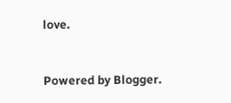love.


Powered by Blogger.